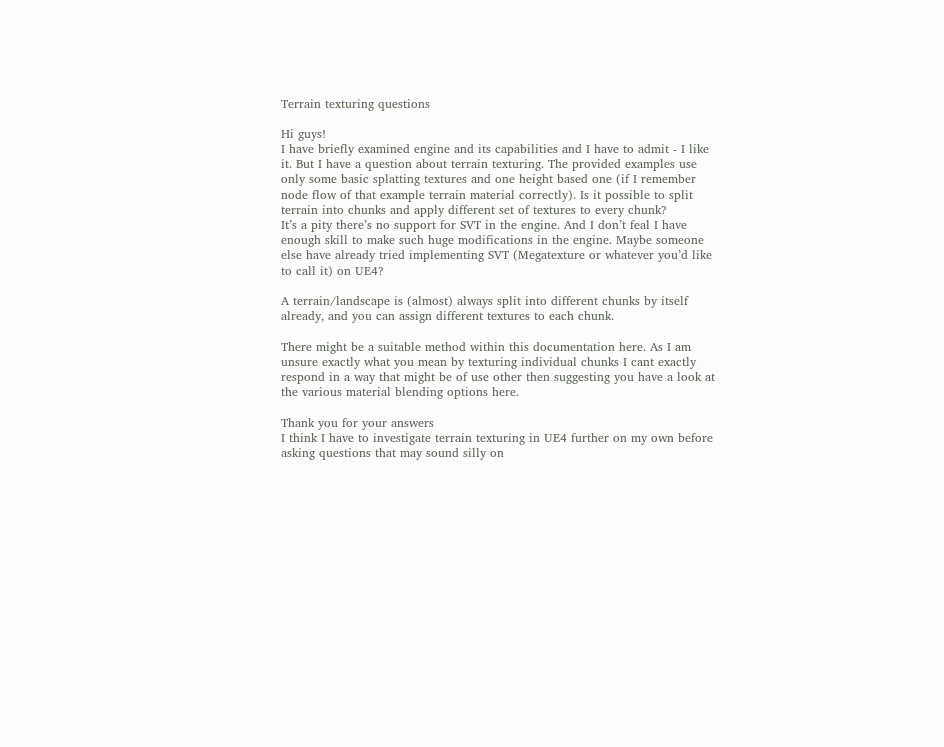Terrain texturing questions

Hi guys!
I have briefly examined engine and its capabilities and I have to admit - I like it. But I have a question about terrain texturing. The provided examples use only some basic splatting textures and one height based one (if I remember node flow of that example terrain material correctly). Is it possible to split terrain into chunks and apply different set of textures to every chunk?
It’s a pity there’s no support for SVT in the engine. And I don’t feal I have enough skill to make such huge modifications in the engine. Maybe someone else have already tried implementing SVT (Megatexture or whatever you’d like to call it) on UE4?

A terrain/landscape is (almost) always split into different chunks by itself already, and you can assign different textures to each chunk.

There might be a suitable method within this documentation here. As I am unsure exactly what you mean by texturing individual chunks I cant exactly respond in a way that might be of use other then suggesting you have a look at the various material blending options here.

Thank you for your answers
I think I have to investigate terrain texturing in UE4 further on my own before asking questions that may sound silly on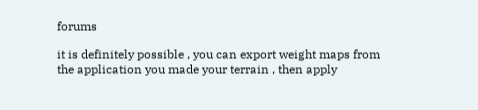forums

it is definitely possible , you can export weight maps from the application you made your terrain , then apply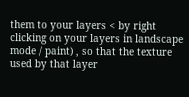them to your layers < by right clicking on your layers in landscape mode / paint) , so that the texture used by that layer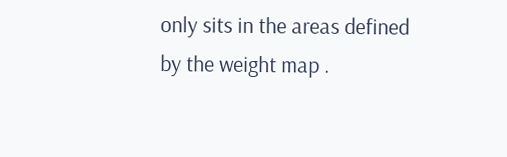only sits in the areas defined by the weight map .